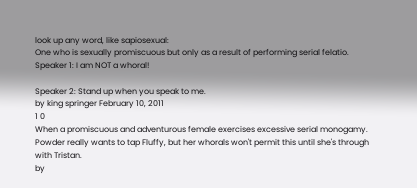look up any word, like sapiosexual:
One who is sexually promiscuous but only as a result of performing serial felatio.
Speaker 1: I am NOT a whoral!

Speaker 2: Stand up when you speak to me.
by king springer February 10, 2011
1 0
When a promiscuous and adventurous female exercises excessive serial monogamy.
Powder really wants to tap Fluffy, but her whorals won't permit this until she's through with Tristan.
by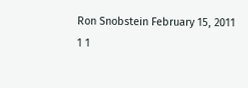Ron Snobstein February 15, 2011
1 1